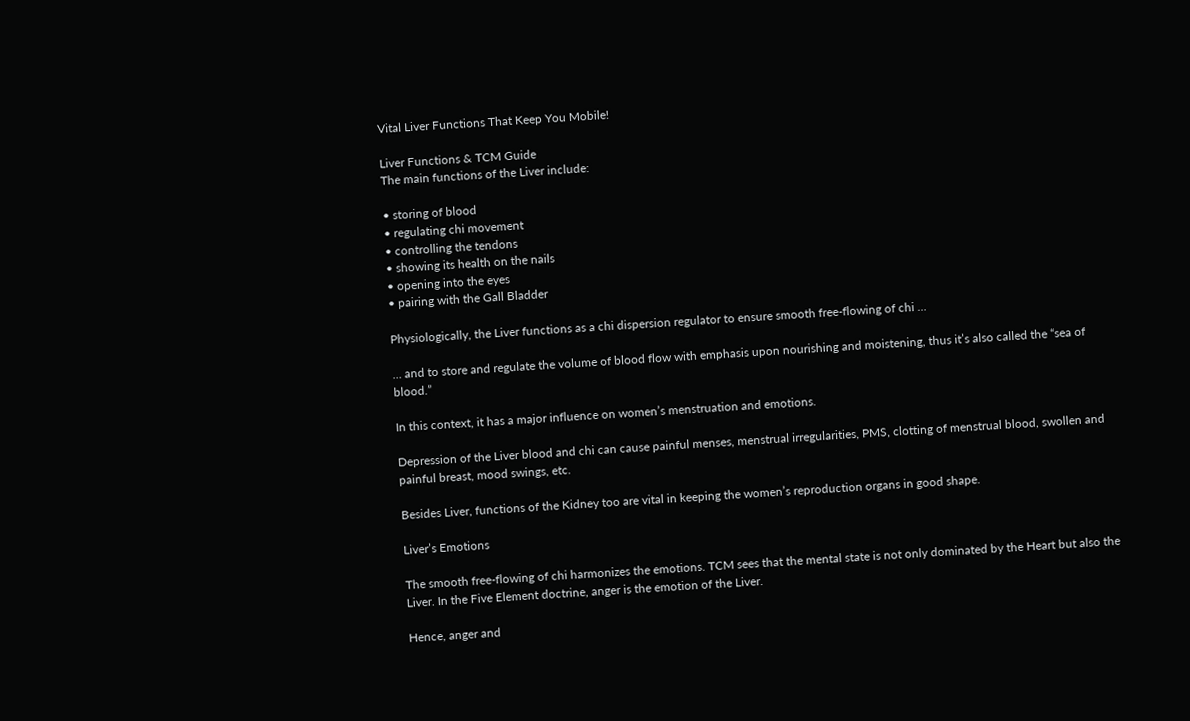Vital Liver Functions That Keep You Mobile!

Liver Functions & TCM Guide
The main functions of the Liver include:

• storing of blood
• regulating chi movement
• controlling the tendons
• showing its health on the nails
• opening into the eyes
• pairing with the Gall Bladder

Physiologically, the Liver functions as a chi dispersion regulator to ensure smooth free-flowing of chi …

… and to store and regulate the volume of blood flow with emphasis upon nourishing and moistening, thus it’s also called the “sea of blood.”

In this context, it has a major influence on women’s menstruation and emotions.

Depression of the Liver blood and chi can cause painful menses, menstrual irregularities, PMS, clotting of menstrual blood, swollen and painful breast, mood swings, etc.

Besides Liver, functions of the Kidney too are vital in keeping the women’s reproduction organs in good shape.

Liver’s Emotions

The smooth free-flowing of chi harmonizes the emotions. TCM sees that the mental state is not only dominated by the Heart but also the Liver. In the Five Element doctrine, anger is the emotion of the Liver.

Hence, anger and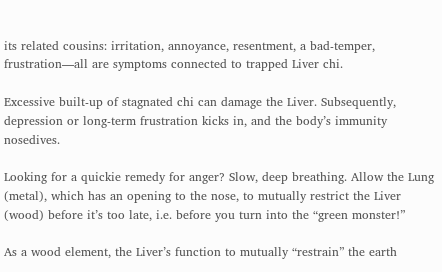its related cousins: irritation, annoyance, resentment, a bad-temper, frustration—all are symptoms connected to trapped Liver chi.

Excessive built-up of stagnated chi can damage the Liver. Subsequently, depression or long-term frustration kicks in, and the body’s immunity nosedives.

Looking for a quickie remedy for anger? Slow, deep breathing. Allow the Lung (metal), which has an opening to the nose, to mutually restrict the Liver (wood) before it’s too late, i.e. before you turn into the “green monster!”

As a wood element, the Liver’s function to mutually “restrain” the earth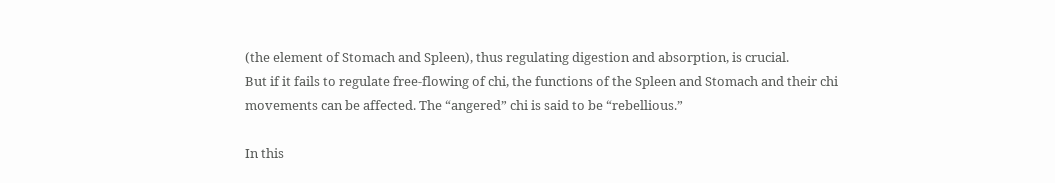(the element of Stomach and Spleen), thus regulating digestion and absorption, is crucial.
But if it fails to regulate free-flowing of chi, the functions of the Spleen and Stomach and their chi movements can be affected. The “angered” chi is said to be “rebellious.”

In this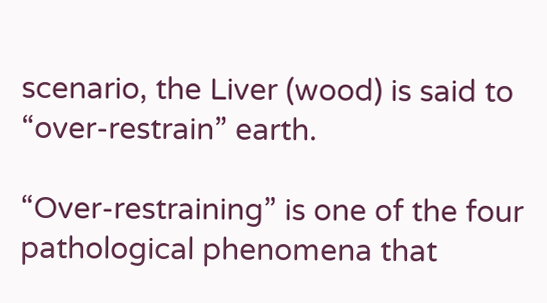scenario, the Liver (wood) is said to “over-restrain” earth.

“Over-restraining” is one of the four pathological phenomena that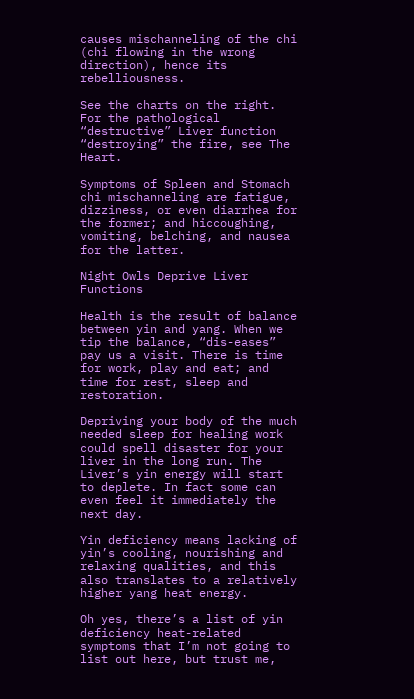causes mischanneling of the chi (chi flowing in the wrong direction), hence its rebelliousness.

See the charts on the right. For the pathological “destructive” Liver function “destroying” the fire, see The Heart.

Symptoms of Spleen and Stomach chi mischanneling are fatigue, dizziness, or even diarrhea for the former; and hiccoughing, vomiting, belching, and nausea for the latter.

Night Owls Deprive Liver Functions

Health is the result of balance between yin and yang. When we tip the balance, “dis-eases” pay us a visit. There is time for work, play and eat; and time for rest, sleep and restoration.

Depriving your body of the much needed sleep for healing work could spell disaster for your liver in the long run. The Liver’s yin energy will start to deplete. In fact some can even feel it immediately the next day.

Yin deficiency means lacking of yin’s cooling, nourishing and relaxing qualities, and this also translates to a relatively higher yang heat energy.

Oh yes, there’s a list of yin deficiency heat-related symptoms that I’m not going to list out here, but trust me,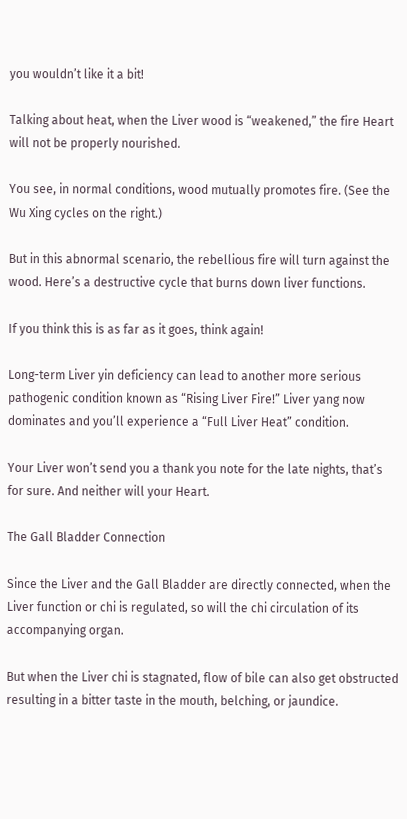you wouldn’t like it a bit!

Talking about heat, when the Liver wood is “weakened,” the fire Heart will not be properly nourished.

You see, in normal conditions, wood mutually promotes fire. (See the Wu Xing cycles on the right.)

But in this abnormal scenario, the rebellious fire will turn against the wood. Here’s a destructive cycle that burns down liver functions.

If you think this is as far as it goes, think again!

Long-term Liver yin deficiency can lead to another more serious pathogenic condition known as “Rising Liver Fire!” Liver yang now dominates and you’ll experience a “Full Liver Heat” condition.

Your Liver won’t send you a thank you note for the late nights, that’s for sure. And neither will your Heart.

The Gall Bladder Connection

Since the Liver and the Gall Bladder are directly connected, when the Liver function or chi is regulated, so will the chi circulation of its accompanying organ.

But when the Liver chi is stagnated, flow of bile can also get obstructed resulting in a bitter taste in the mouth, belching, or jaundice.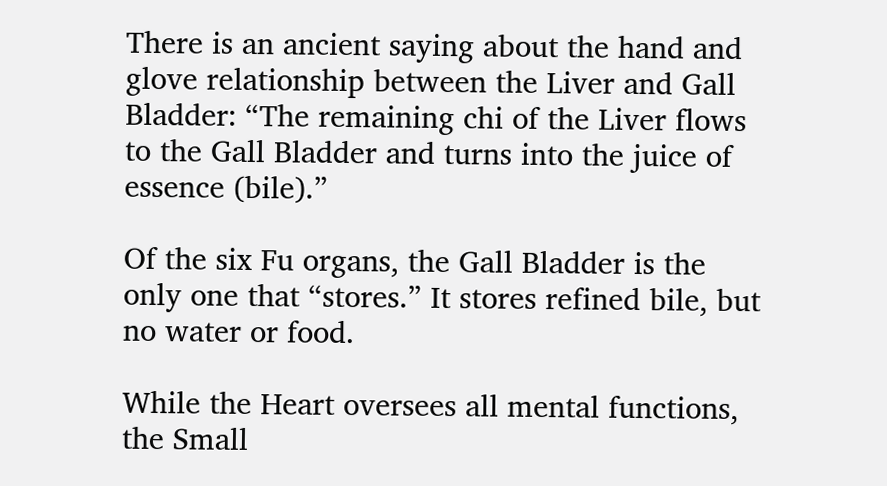There is an ancient saying about the hand and glove relationship between the Liver and Gall Bladder: “The remaining chi of the Liver flows to the Gall Bladder and turns into the juice of essence (bile).”

Of the six Fu organs, the Gall Bladder is the only one that “stores.” It stores refined bile, but no water or food.

While the Heart oversees all mental functions, the Small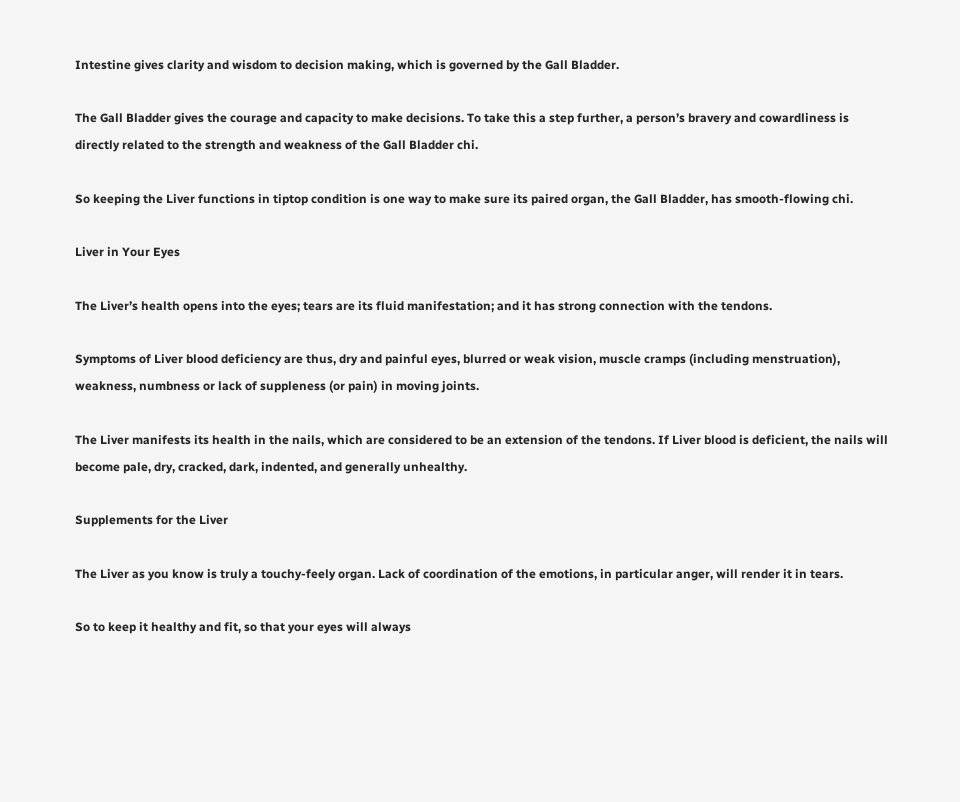Intestine gives clarity and wisdom to decision making, which is governed by the Gall Bladder.

The Gall Bladder gives the courage and capacity to make decisions. To take this a step further, a person’s bravery and cowardliness is directly related to the strength and weakness of the Gall Bladder chi.

So keeping the Liver functions in tiptop condition is one way to make sure its paired organ, the Gall Bladder, has smooth-flowing chi.

Liver in Your Eyes

The Liver’s health opens into the eyes; tears are its fluid manifestation; and it has strong connection with the tendons.

Symptoms of Liver blood deficiency are thus, dry and painful eyes, blurred or weak vision, muscle cramps (including menstruation), weakness, numbness or lack of suppleness (or pain) in moving joints.

The Liver manifests its health in the nails, which are considered to be an extension of the tendons. If Liver blood is deficient, the nails will become pale, dry, cracked, dark, indented, and generally unhealthy.

Supplements for the Liver

The Liver as you know is truly a touchy-feely organ. Lack of coordination of the emotions, in particular anger, will render it in tears.

So to keep it healthy and fit, so that your eyes will always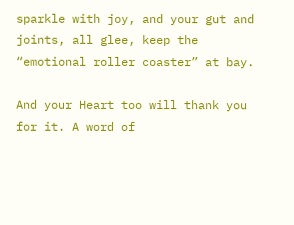sparkle with joy, and your gut and joints, all glee, keep the “emotional roller coaster” at bay.

And your Heart too will thank you for it. A word of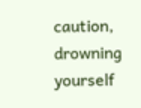caution, drowning yourself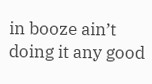in booze ain’t doing it any good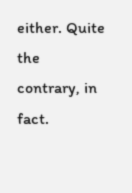either. Quite the contrary, in fact.